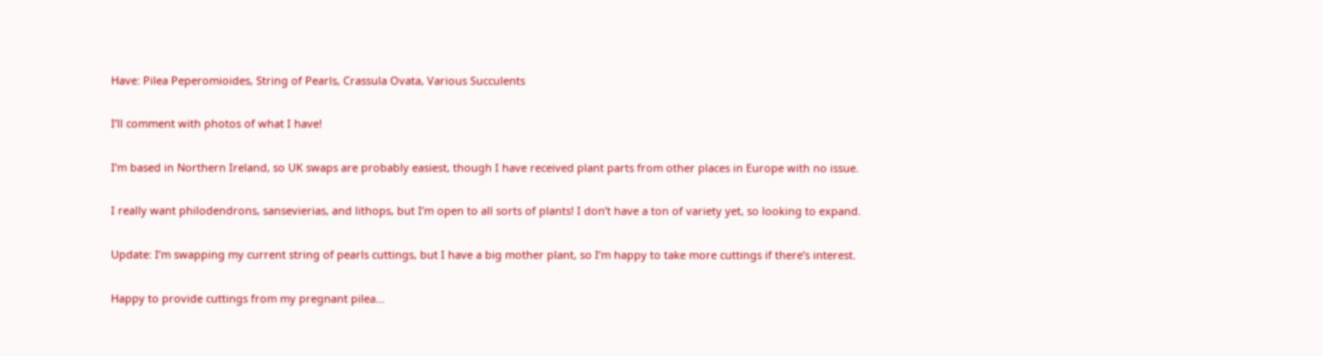Have: Pilea Peperomioides, String of Pearls, Crassula Ovata, Various Succulents

I’ll comment with photos of what I have!

I’m based in Northern Ireland, so UK swaps are probably easiest, though I have received plant parts from other places in Europe with no issue.

I really want philodendrons, sansevierias, and lithops, but I’m open to all sorts of plants! I don’t have a ton of variety yet, so looking to expand.

Update: I’m swapping my current string of pearls cuttings, but I have a big mother plant, so I’m happy to take more cuttings if there’s interest.

Happy to provide cuttings from my pregnant pilea…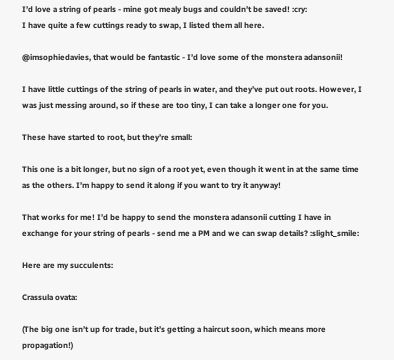I’d love a string of pearls - mine got mealy bugs and couldn’t be saved! :cry:
I have quite a few cuttings ready to swap, I listed them all here.

@imsophiedavies, that would be fantastic - I’d love some of the monstera adansonii!

I have little cuttings of the string of pearls in water, and they’ve put out roots. However, I was just messing around, so if these are too tiny, I can take a longer one for you.

These have started to root, but they’re small:

This one is a bit longer, but no sign of a root yet, even though it went in at the same time as the others. I’m happy to send it along if you want to try it anyway!

That works for me! I’d be happy to send the monstera adansonii cutting I have in exchange for your string of pearls - send me a PM and we can swap details? :slight_smile:

Here are my succulents:

Crassula ovata:

(The big one isn’t up for trade, but it’s getting a haircut soon, which means more propagation!)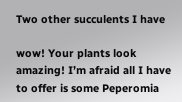Two other succulents I have

wow! Your plants look amazing! I’m afraid all I have to offer is some Peperomia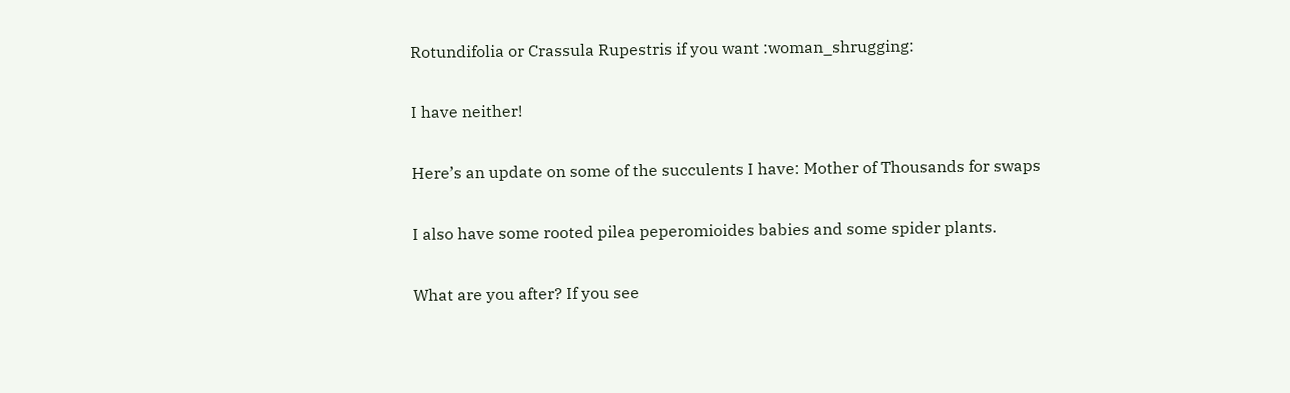Rotundifolia or Crassula Rupestris if you want :woman_shrugging:

I have neither!

Here’s an update on some of the succulents I have: Mother of Thousands for swaps

I also have some rooted pilea peperomioides babies and some spider plants.

What are you after? If you see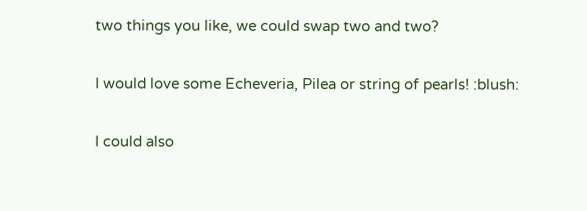two things you like, we could swap two and two?

I would love some Echeveria, Pilea or string of pearls! :blush:

I could also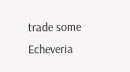trade some Echeveria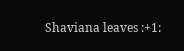Shaviana leaves :+1: